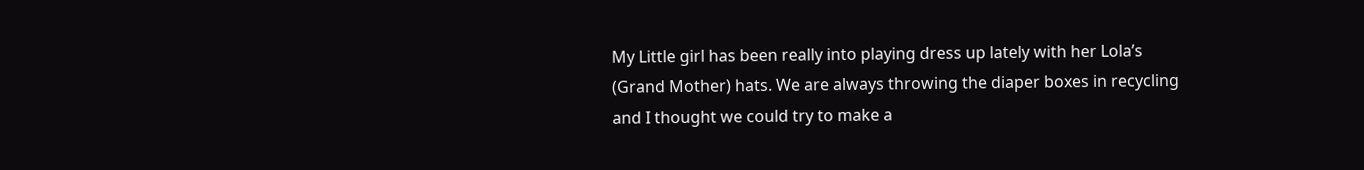My Little girl has been really into playing dress up lately with her Lola’s (Grand Mother) hats. We are always throwing the diaper boxes in recycling and I thought we could try to make a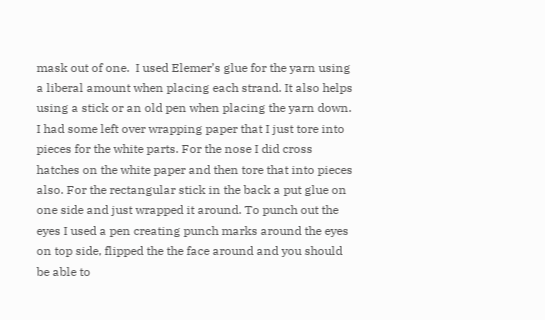mask out of one.  I used Elemer’s glue for the yarn using a liberal amount when placing each strand. It also helps using a stick or an old pen when placing the yarn down. I had some left over wrapping paper that I just tore into pieces for the white parts. For the nose I did cross hatches on the white paper and then tore that into pieces also. For the rectangular stick in the back a put glue on one side and just wrapped it around. To punch out the eyes I used a pen creating punch marks around the eyes on top side, flipped the the face around and you should be able to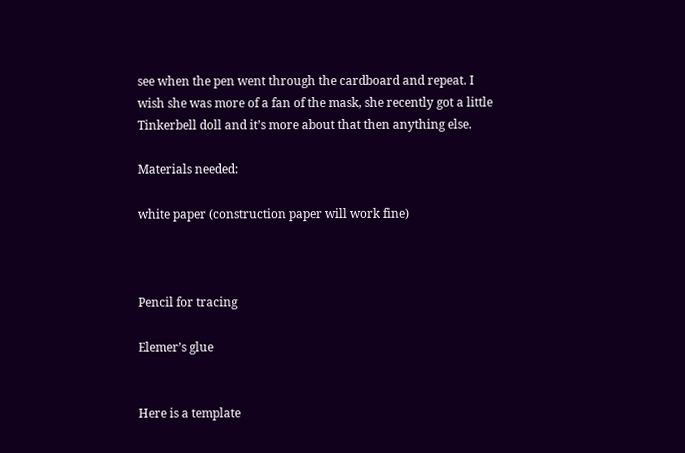see when the pen went through the cardboard and repeat. I wish she was more of a fan of the mask, she recently got a little Tinkerbell doll and it’s more about that then anything else.

Materials needed:

white paper (construction paper will work fine)



Pencil for tracing

Elemer’s glue


Here is a template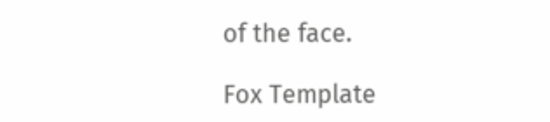of the face.

Fox Template